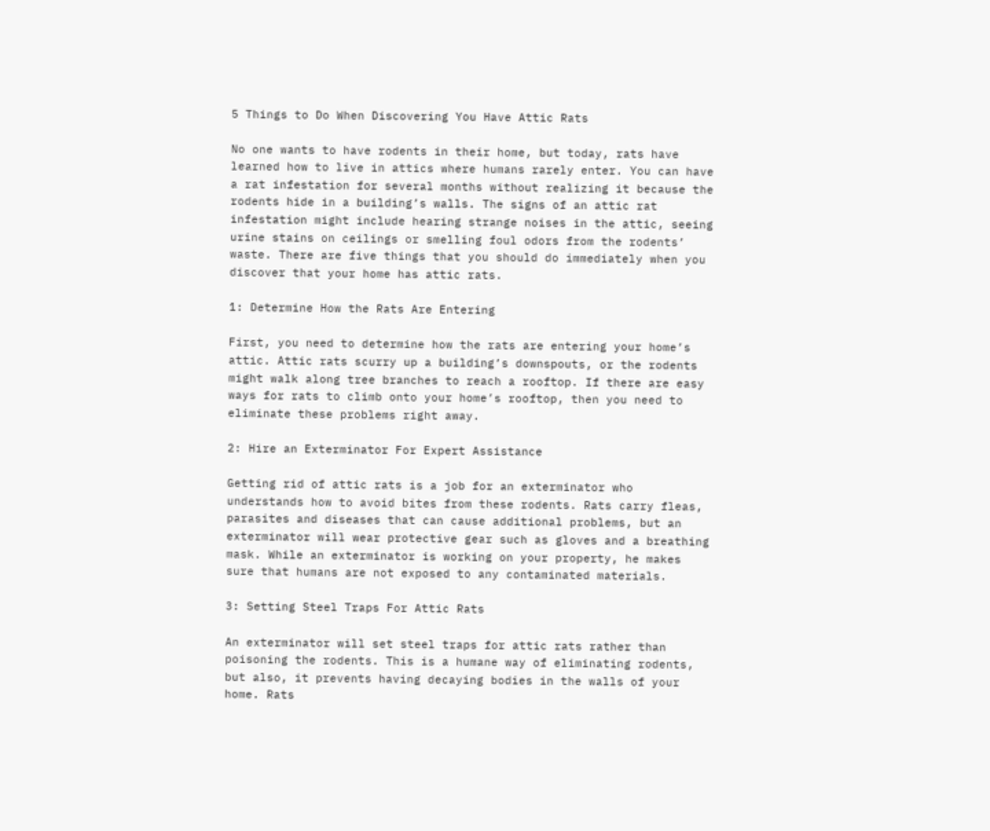5 Things to Do When Discovering You Have Attic Rats

No one wants to have rodents in their home, but today, rats have learned how to live in attics where humans rarely enter. You can have a rat infestation for several months without realizing it because the rodents hide in a building’s walls. The signs of an attic rat infestation might include hearing strange noises in the attic, seeing urine stains on ceilings or smelling foul odors from the rodents’ waste. There are five things that you should do immediately when you discover that your home has attic rats.

1: Determine How the Rats Are Entering

First, you need to determine how the rats are entering your home’s attic. Attic rats scurry up a building’s downspouts, or the rodents might walk along tree branches to reach a rooftop. If there are easy ways for rats to climb onto your home’s rooftop, then you need to eliminate these problems right away.

2: Hire an Exterminator For Expert Assistance

Getting rid of attic rats is a job for an exterminator who understands how to avoid bites from these rodents. Rats carry fleas, parasites and diseases that can cause additional problems, but an exterminator will wear protective gear such as gloves and a breathing mask. While an exterminator is working on your property, he makes sure that humans are not exposed to any contaminated materials.

3: Setting Steel Traps For Attic Rats

An exterminator will set steel traps for attic rats rather than poisoning the rodents. This is a humane way of eliminating rodents, but also, it prevents having decaying bodies in the walls of your home. Rats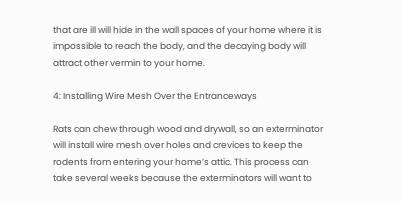that are ill will hide in the wall spaces of your home where it is impossible to reach the body, and the decaying body will attract other vermin to your home.

4: Installing Wire Mesh Over the Entranceways

Rats can chew through wood and drywall, so an exterminator will install wire mesh over holes and crevices to keep the rodents from entering your home’s attic. This process can take several weeks because the exterminators will want to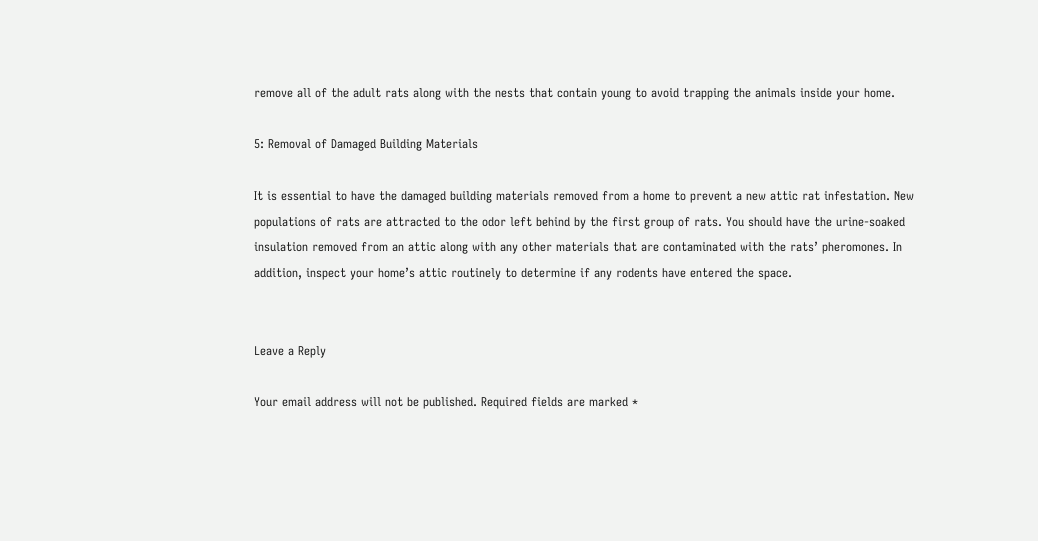remove all of the adult rats along with the nests that contain young to avoid trapping the animals inside your home.

5: Removal of Damaged Building Materials

It is essential to have the damaged building materials removed from a home to prevent a new attic rat infestation. New populations of rats are attracted to the odor left behind by the first group of rats. You should have the urine-soaked insulation removed from an attic along with any other materials that are contaminated with the rats’ pheromones. In addition, inspect your home’s attic routinely to determine if any rodents have entered the space.


Leave a Reply

Your email address will not be published. Required fields are marked *